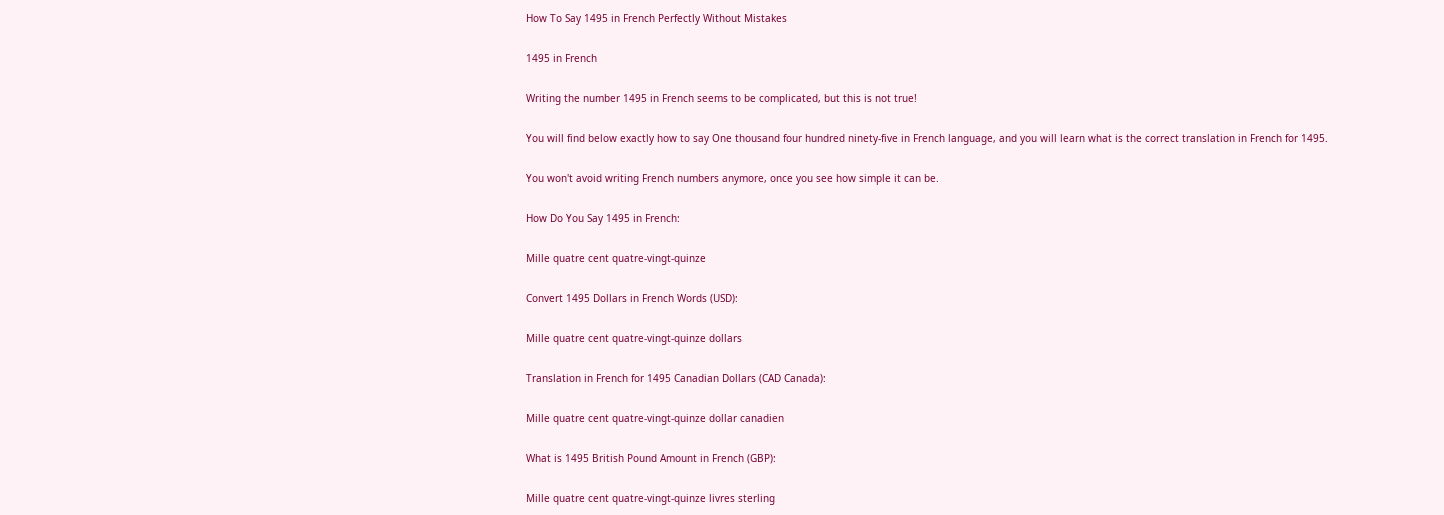How To Say 1495 in French Perfectly Without Mistakes

1495 in French

Writing the number 1495 in French seems to be complicated, but this is not true!

You will find below exactly how to say One thousand four hundred ninety-five in French language, and you will learn what is the correct translation in French for 1495.

You won't avoid writing French numbers anymore, once you see how simple it can be.

How Do You Say 1495 in French:

Mille quatre cent quatre-vingt-quinze

Convert 1495 Dollars in French Words (USD):

Mille quatre cent quatre-vingt-quinze dollars

Translation in French for 1495 Canadian Dollars (CAD Canada):

Mille quatre cent quatre-vingt-quinze dollar canadien

What is 1495 British Pound Amount in French (GBP):

Mille quatre cent quatre-vingt-quinze livres sterling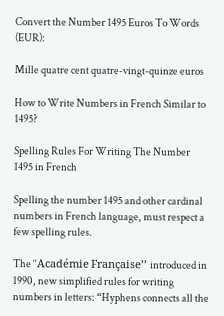Convert the Number 1495 Euros To Words (EUR):

Mille quatre cent quatre-vingt-quinze euros

How to Write Numbers in French Similar to 1495?

Spelling Rules For Writing The Number 1495 in French

Spelling the number 1495 and other cardinal numbers in French language, must respect a few spelling rules.

The ‘‘Académie Française’’ introduced in 1990, new simplified rules for writing numbers in letters: “Hyphens connects all the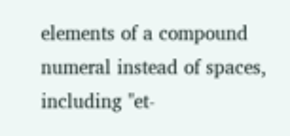elements of a compound numeral instead of spaces, including "et-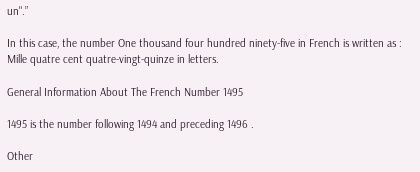un".”

In this case, the number One thousand four hundred ninety-five in French is written as : Mille quatre cent quatre-vingt-quinze in letters.

General Information About The French Number 1495

1495 is the number following 1494 and preceding 1496 .

Other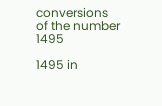conversions of the number 1495

1495 in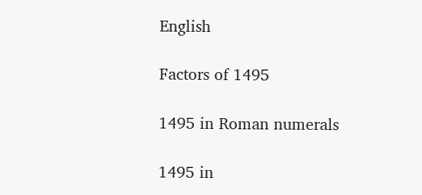English

Factors of 1495

1495 in Roman numerals

1495 in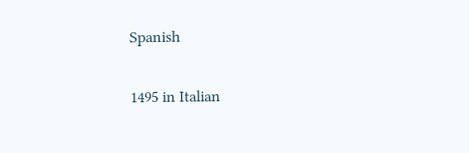Spanish

1495 in Italian